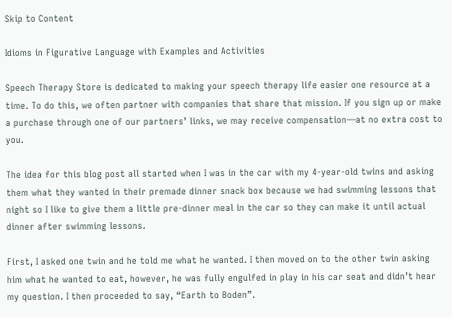Skip to Content

Idioms in Figurative Language with Examples and Activities

Speech Therapy Store is dedicated to making your speech therapy life easier one resource at a time. To do this, we often partner with companies that share that mission. If you sign up or make a purchase through one of our partners’ links, we may receive compensation—at no extra cost to you.

The idea for this blog post all started when I was in the car with my 4-year-old twins and asking them what they wanted in their premade dinner snack box because we had swimming lessons that night so I like to give them a little pre-dinner meal in the car so they can make it until actual dinner after swimming lessons.

First, I asked one twin and he told me what he wanted. I then moved on to the other twin asking him what he wanted to eat, however, he was fully engulfed in play in his car seat and didn’t hear my question. I then proceeded to say, “Earth to Boden”.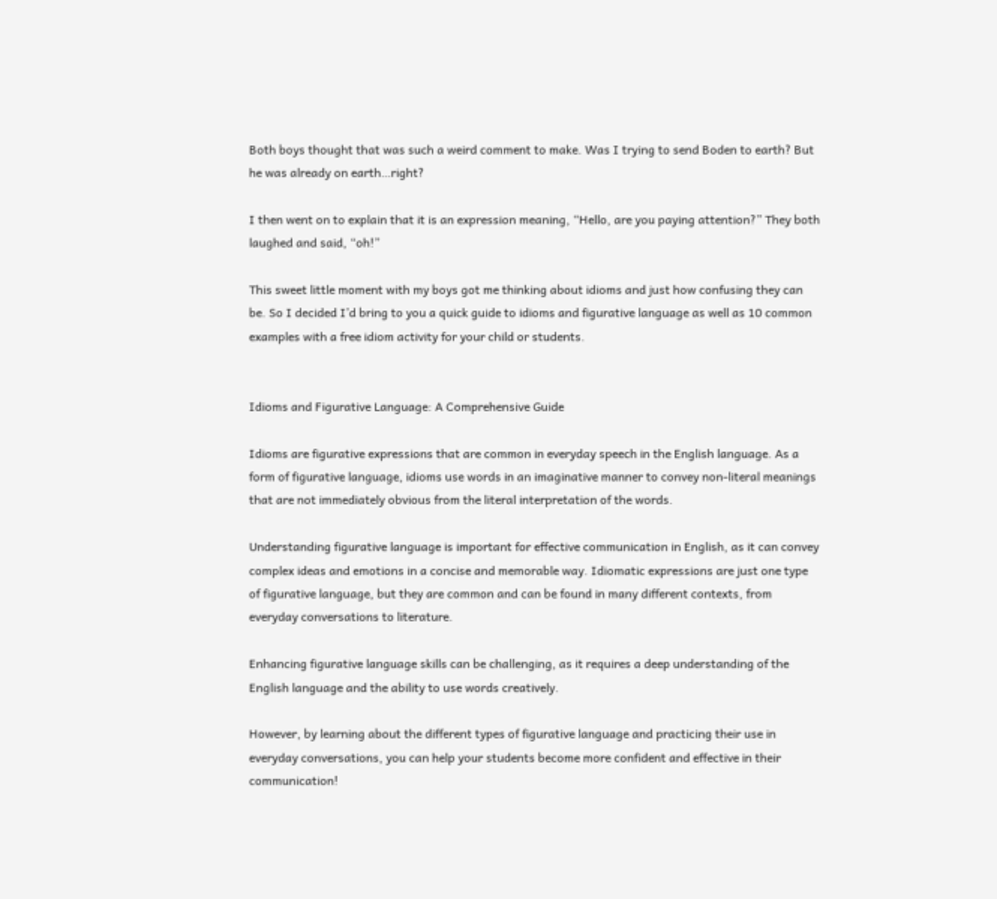Both boys thought that was such a weird comment to make. Was I trying to send Boden to earth? But he was already on earth…right?

I then went on to explain that it is an expression meaning, “Hello, are you paying attention?” They both laughed and said, “oh!”

This sweet little moment with my boys got me thinking about idioms and just how confusing they can be. So I decided I’d bring to you a quick guide to idioms and figurative language as well as 10 common examples with a free idiom activity for your child or students.


Idioms and Figurative Language: A Comprehensive Guide

Idioms are figurative expressions that are common in everyday speech in the English language. As a form of figurative language, idioms use words in an imaginative manner to convey non-literal meanings that are not immediately obvious from the literal interpretation of the words.

Understanding figurative language is important for effective communication in English, as it can convey complex ideas and emotions in a concise and memorable way. Idiomatic expressions are just one type of figurative language, but they are common and can be found in many different contexts, from everyday conversations to literature.

Enhancing figurative language skills can be challenging, as it requires a deep understanding of the English language and the ability to use words creatively.

However, by learning about the different types of figurative language and practicing their use in everyday conversations, you can help your students become more confident and effective in their communication!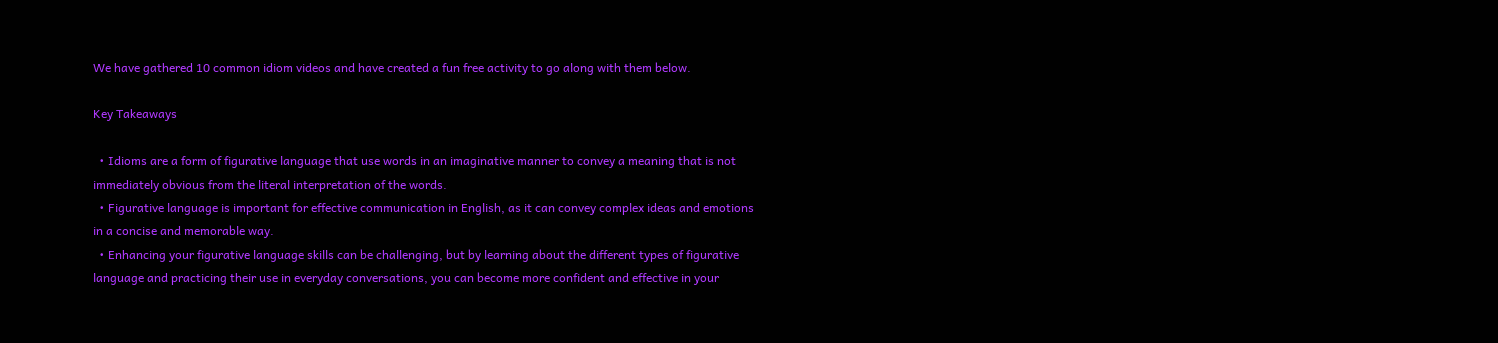We have gathered 10 common idiom videos and have created a fun free activity to go along with them below.

Key Takeaways

  • Idioms are a form of figurative language that use words in an imaginative manner to convey a meaning that is not immediately obvious from the literal interpretation of the words.
  • Figurative language is important for effective communication in English, as it can convey complex ideas and emotions in a concise and memorable way.
  • Enhancing your figurative language skills can be challenging, but by learning about the different types of figurative language and practicing their use in everyday conversations, you can become more confident and effective in your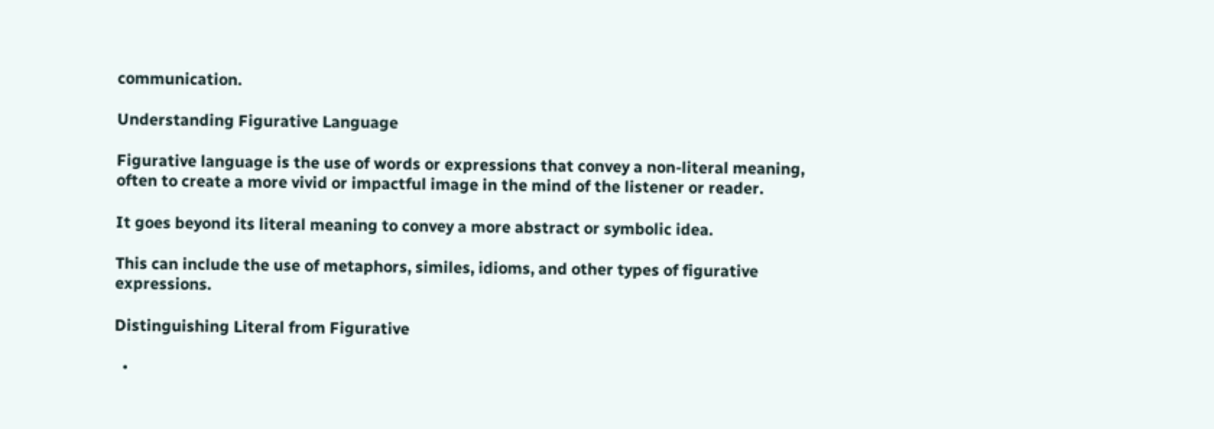communication.

Understanding Figurative Language

Figurative language is the use of words or expressions that convey a non-literal meaning, often to create a more vivid or impactful image in the mind of the listener or reader.

It goes beyond its literal meaning to convey a more abstract or symbolic idea.

This can include the use of metaphors, similes, idioms, and other types of figurative expressions.

Distinguishing Literal from Figurative

  •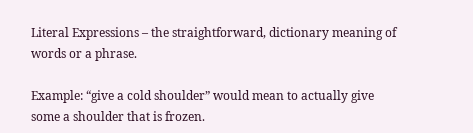Literal Expressions – the straightforward, dictionary meaning of words or a phrase.

Example: “give a cold shoulder” would mean to actually give some a shoulder that is frozen.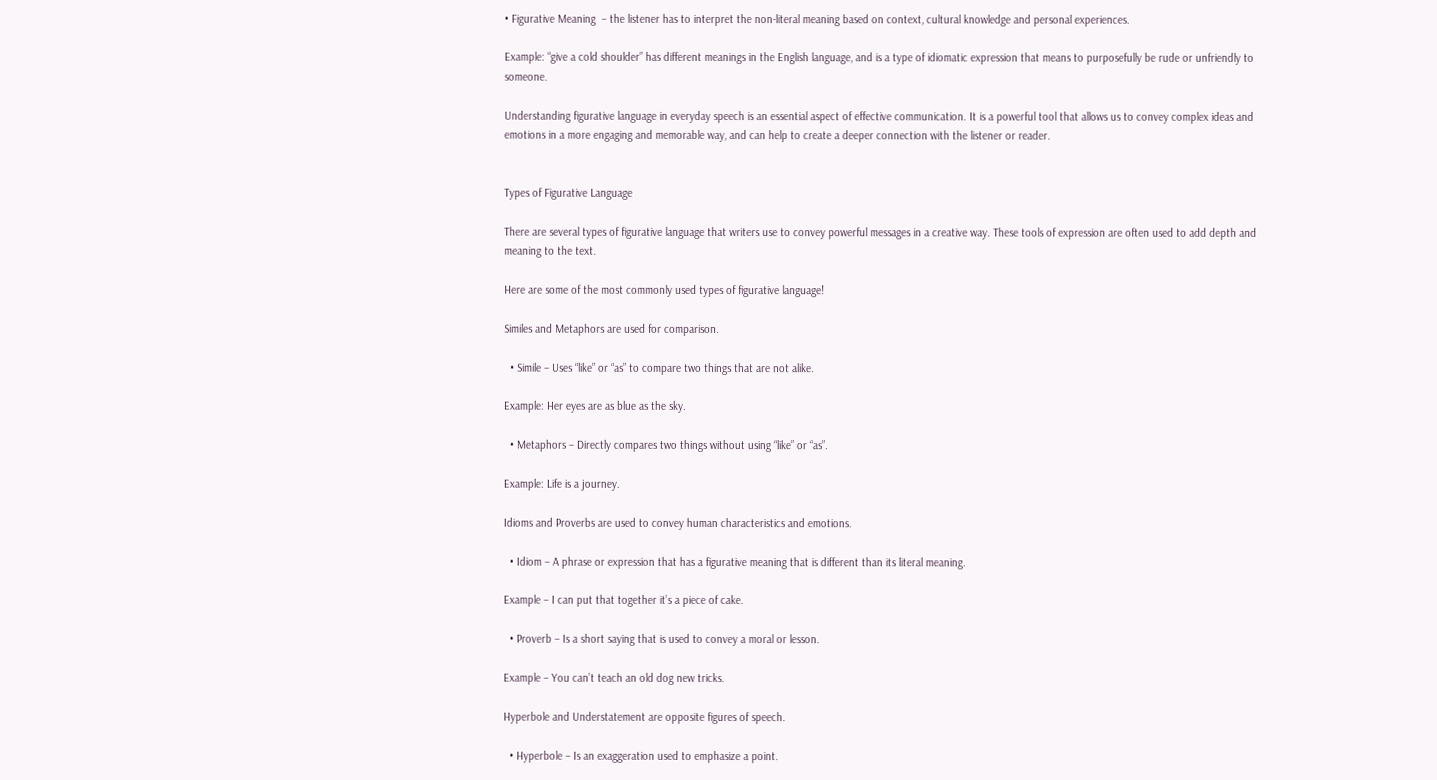• Figurative Meaning  – the listener has to interpret the non-literal meaning based on context, cultural knowledge and personal experiences.

Example: “give a cold shoulder” has different meanings in the English language, and is a type of idiomatic expression that means to purposefully be rude or unfriendly to someone.

Understanding figurative language in everyday speech is an essential aspect of effective communication. It is a powerful tool that allows us to convey complex ideas and emotions in a more engaging and memorable way, and can help to create a deeper connection with the listener or reader.


Types of Figurative Language

There are several types of figurative language that writers use to convey powerful messages in a creative way. These tools of expression are often used to add depth and meaning to the text.

Here are some of the most commonly used types of figurative language!

Similes and Metaphors are used for comparison.

  • Simile – Uses “like” or “as” to compare two things that are not alike.

Example: Her eyes are as blue as the sky.

  • Metaphors – Directly compares two things without using “like” or “as”.

Example: Life is a journey.

Idioms and Proverbs are used to convey human characteristics and emotions.

  • Idiom – A phrase or expression that has a figurative meaning that is different than its literal meaning.

Example – I can put that together it’s a piece of cake.

  • Proverb – Is a short saying that is used to convey a moral or lesson.

Example – You can’t teach an old dog new tricks.

Hyperbole and Understatement are opposite figures of speech.

  • Hyperbole – Is an exaggeration used to emphasize a point.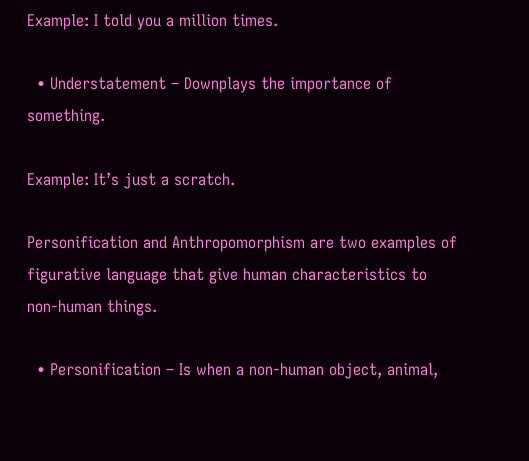Example: I told you a million times.

  • Understatement – Downplays the importance of something.

Example: It’s just a scratch.

Personification and Anthropomorphism are two examples of figurative language that give human characteristics to non-human things.

  • Personification – Is when a non-human object, animal,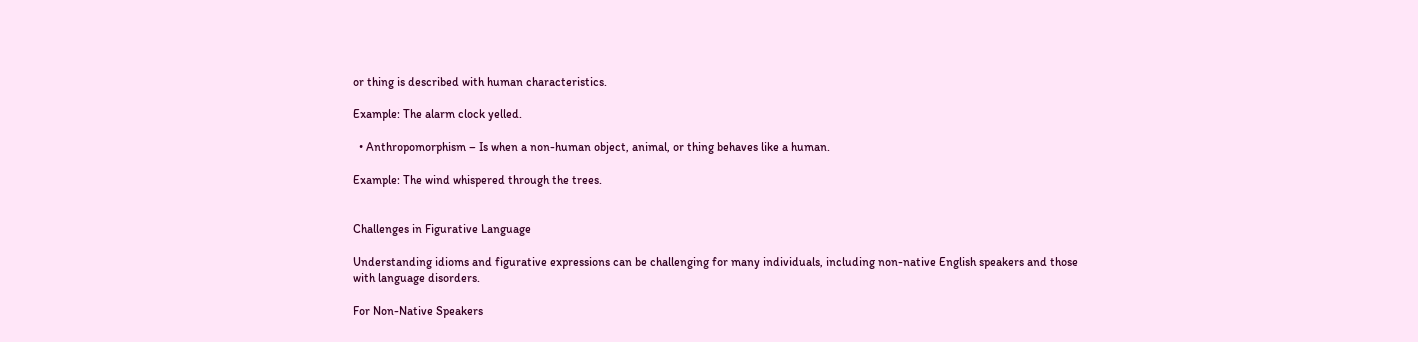or thing is described with human characteristics.

Example: The alarm clock yelled.

  • Anthropomorphism – Is when a non-human object, animal, or thing behaves like a human.

Example: The wind whispered through the trees.


Challenges in Figurative Language

Understanding idioms and figurative expressions can be challenging for many individuals, including non-native English speakers and those with language disorders.

For Non-Native Speakers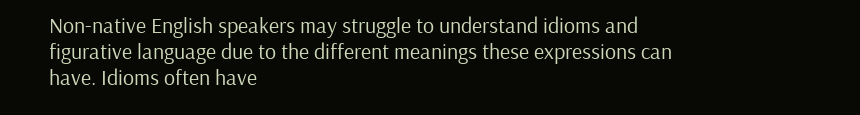Non-native English speakers may struggle to understand idioms and figurative language due to the different meanings these expressions can have. Idioms often have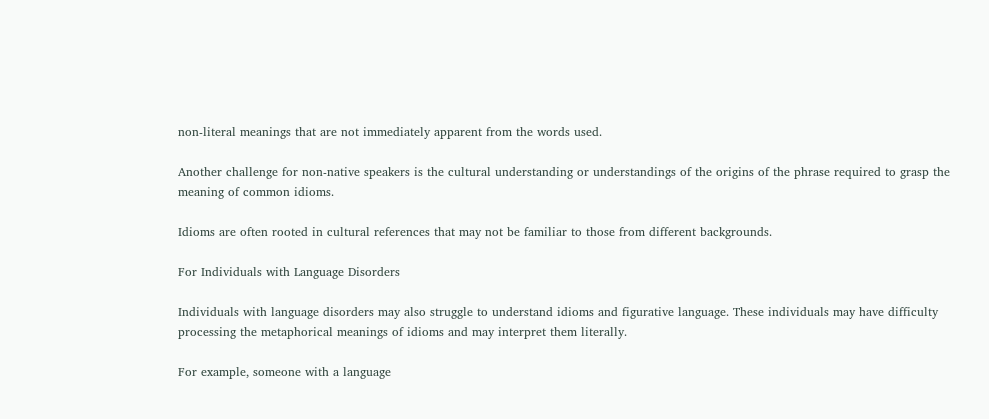non-literal meanings that are not immediately apparent from the words used.

Another challenge for non-native speakers is the cultural understanding or understandings of the origins of the phrase required to grasp the meaning of common idioms.

Idioms are often rooted in cultural references that may not be familiar to those from different backgrounds.

For Individuals with Language Disorders

Individuals with language disorders may also struggle to understand idioms and figurative language. These individuals may have difficulty processing the metaphorical meanings of idioms and may interpret them literally.

For example, someone with a language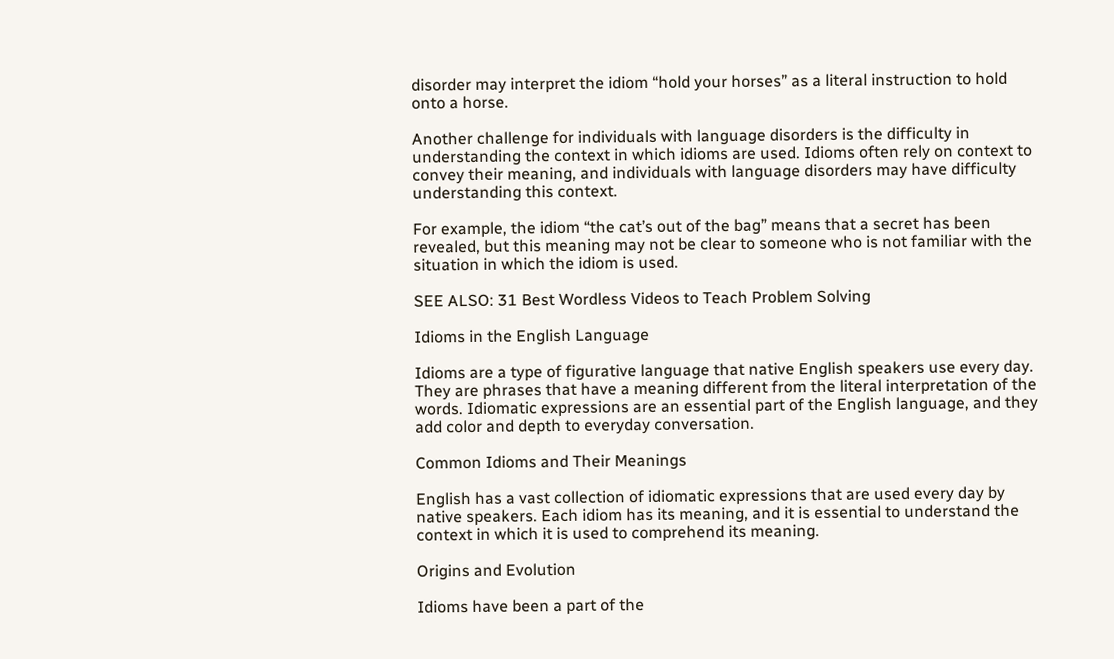disorder may interpret the idiom “hold your horses” as a literal instruction to hold onto a horse.

Another challenge for individuals with language disorders is the difficulty in understanding the context in which idioms are used. Idioms often rely on context to convey their meaning, and individuals with language disorders may have difficulty understanding this context.

For example, the idiom “the cat’s out of the bag” means that a secret has been revealed, but this meaning may not be clear to someone who is not familiar with the situation in which the idiom is used.

SEE ALSO: 31 Best Wordless Videos to Teach Problem Solving

Idioms in the English Language

Idioms are a type of figurative language that native English speakers use every day. They are phrases that have a meaning different from the literal interpretation of the words. Idiomatic expressions are an essential part of the English language, and they add color and depth to everyday conversation.

Common Idioms and Their Meanings

English has a vast collection of idiomatic expressions that are used every day by native speakers. Each idiom has its meaning, and it is essential to understand the context in which it is used to comprehend its meaning.

Origins and Evolution

Idioms have been a part of the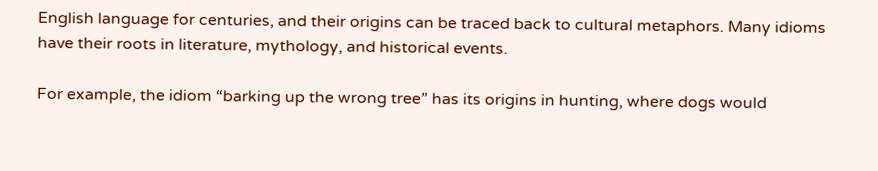English language for centuries, and their origins can be traced back to cultural metaphors. Many idioms have their roots in literature, mythology, and historical events.

For example, the idiom “barking up the wrong tree” has its origins in hunting, where dogs would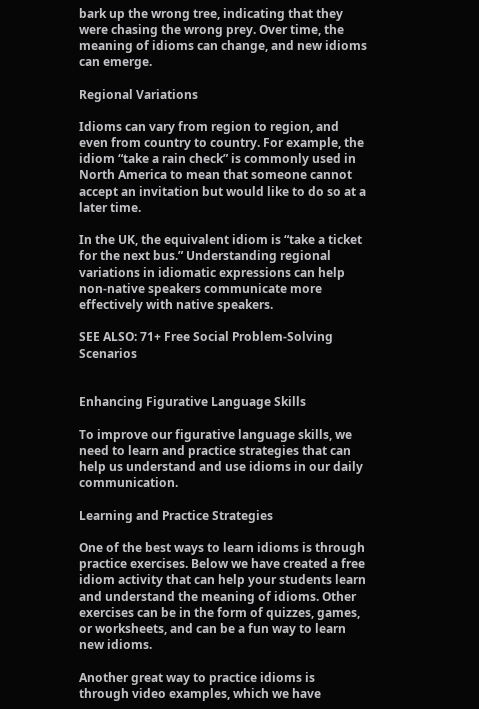bark up the wrong tree, indicating that they were chasing the wrong prey. Over time, the meaning of idioms can change, and new idioms can emerge.

Regional Variations

Idioms can vary from region to region, and even from country to country. For example, the idiom “take a rain check” is commonly used in North America to mean that someone cannot accept an invitation but would like to do so at a later time.

In the UK, the equivalent idiom is “take a ticket for the next bus.” Understanding regional variations in idiomatic expressions can help non-native speakers communicate more effectively with native speakers.

SEE ALSO: 71+ Free Social Problem-Solving Scenarios


Enhancing Figurative Language Skills

To improve our figurative language skills, we need to learn and practice strategies that can help us understand and use idioms in our daily communication.

Learning and Practice Strategies

One of the best ways to learn idioms is through practice exercises. Below we have created a free idiom activity that can help your students learn and understand the meaning of idioms. Other exercises can be in the form of quizzes, games, or worksheets, and can be a fun way to learn new idioms.

Another great way to practice idioms is through video examples, which we have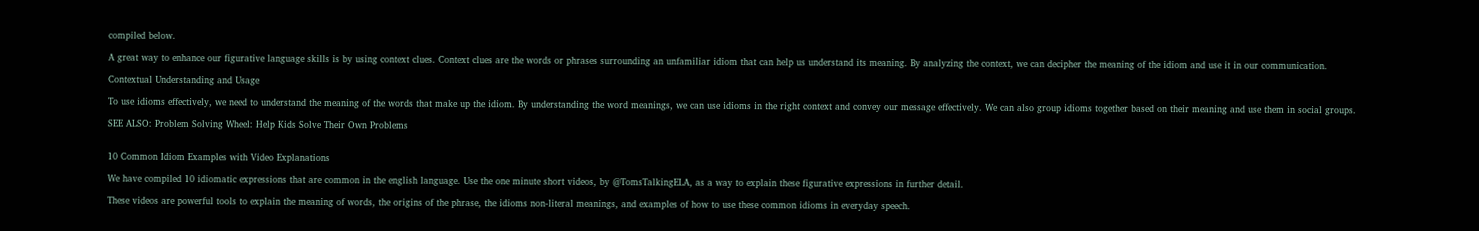compiled below.

A great way to enhance our figurative language skills is by using context clues. Context clues are the words or phrases surrounding an unfamiliar idiom that can help us understand its meaning. By analyzing the context, we can decipher the meaning of the idiom and use it in our communication.

Contextual Understanding and Usage

To use idioms effectively, we need to understand the meaning of the words that make up the idiom. By understanding the word meanings, we can use idioms in the right context and convey our message effectively. We can also group idioms together based on their meaning and use them in social groups.

SEE ALSO: Problem Solving Wheel: Help Kids Solve Their Own Problems


10 Common Idiom Examples with Video Explanations

We have compiled 10 idiomatic expressions that are common in the english language. Use the one minute short videos, by @TomsTalkingELA, as a way to explain these figurative expressions in further detail.

These videos are powerful tools to explain the meaning of words, the origins of the phrase, the idioms non-literal meanings, and examples of how to use these common idioms in everyday speech.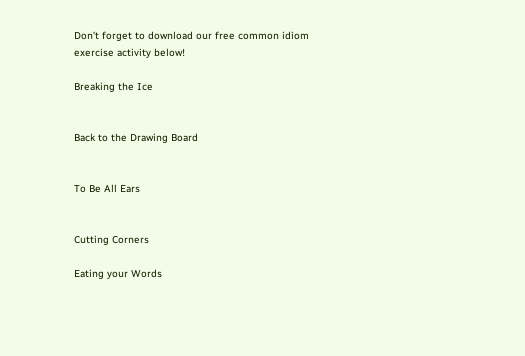Don’t forget to download our free common idiom exercise activity below!

Breaking the Ice


Back to the Drawing Board


To Be All Ears


Cutting Corners

Eating your Words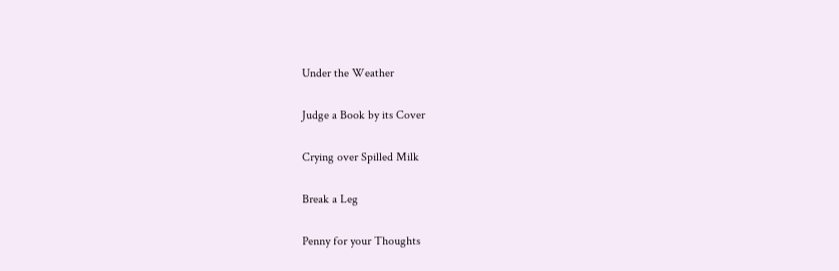Under the Weather


Judge a Book by its Cover


Crying over Spilled Milk


Break a Leg


Penny for your Thoughts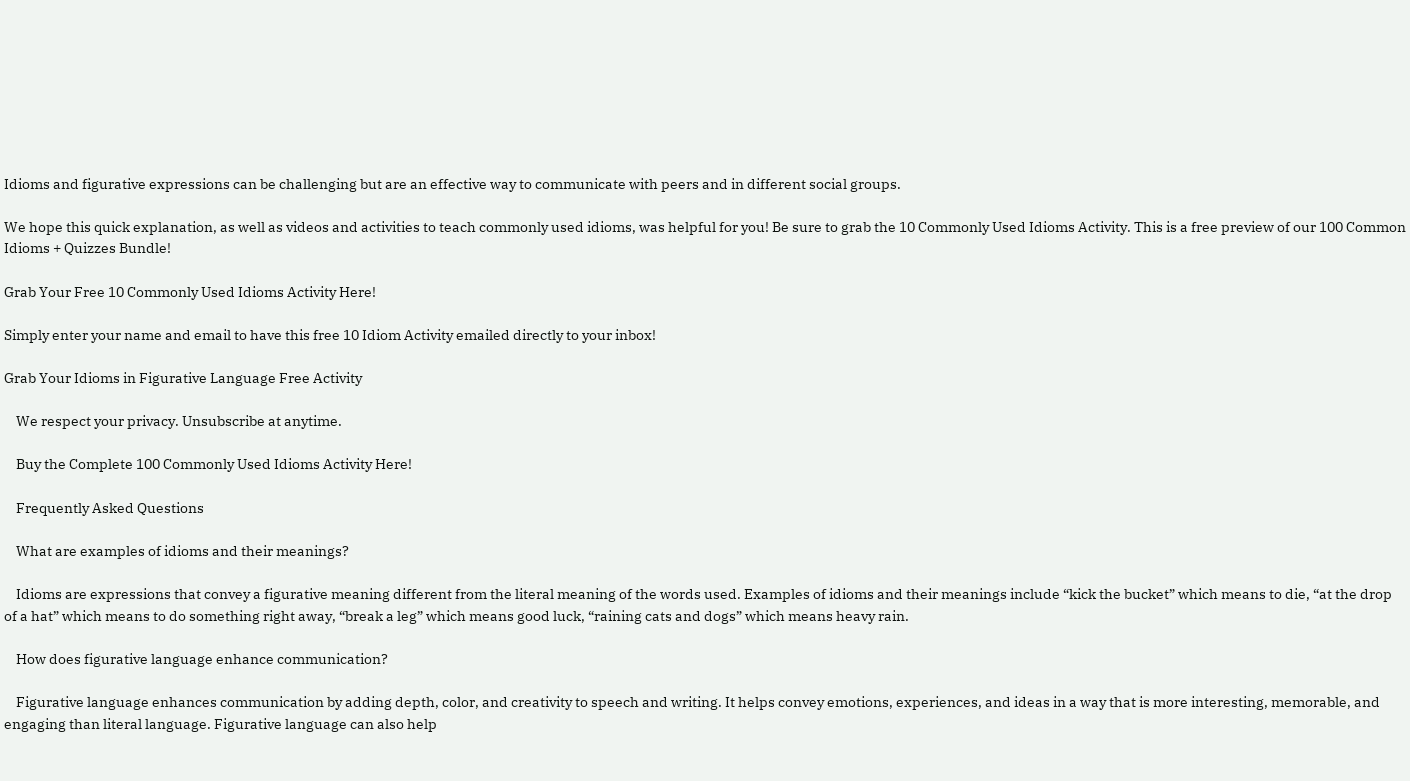Idioms and figurative expressions can be challenging but are an effective way to communicate with peers and in different social groups.

We hope this quick explanation, as well as videos and activities to teach commonly used idioms, was helpful for you! Be sure to grab the 10 Commonly Used Idioms Activity. This is a free preview of our 100 Common Idioms + Quizzes Bundle!

Grab Your Free 10 Commonly Used Idioms Activity Here!

Simply enter your name and email to have this free 10 Idiom Activity emailed directly to your inbox!

Grab Your Idioms in Figurative Language Free Activity

    We respect your privacy. Unsubscribe at anytime.

    Buy the Complete 100 Commonly Used Idioms Activity Here!

    Frequently Asked Questions

    What are examples of idioms and their meanings?

    Idioms are expressions that convey a figurative meaning different from the literal meaning of the words used. Examples of idioms and their meanings include “kick the bucket” which means to die, “at the drop of a hat” which means to do something right away, “break a leg” which means good luck, “raining cats and dogs” which means heavy rain.

    How does figurative language enhance communication?

    Figurative language enhances communication by adding depth, color, and creativity to speech and writing. It helps convey emotions, experiences, and ideas in a way that is more interesting, memorable, and engaging than literal language. Figurative language can also help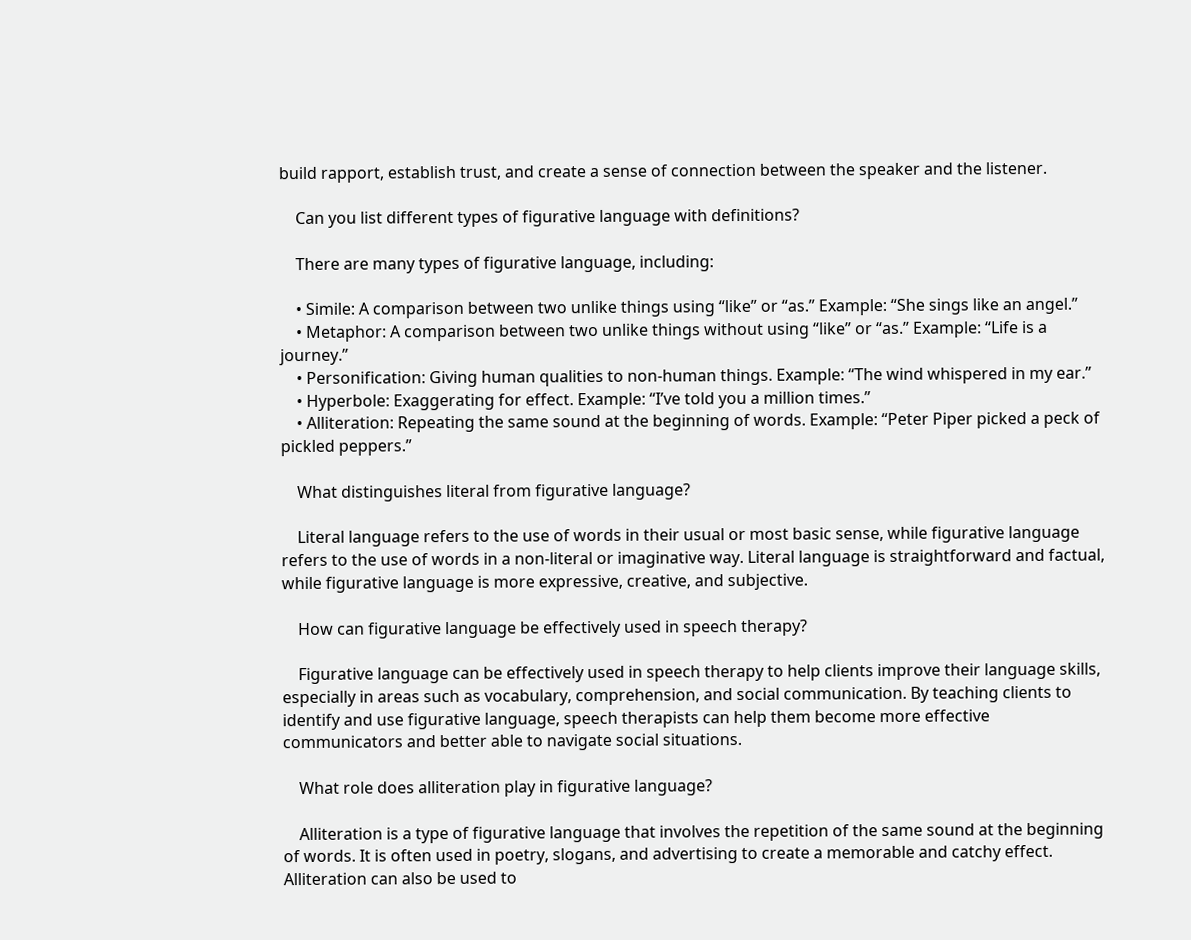build rapport, establish trust, and create a sense of connection between the speaker and the listener.

    Can you list different types of figurative language with definitions?

    There are many types of figurative language, including:

    • Simile: A comparison between two unlike things using “like” or “as.” Example: “She sings like an angel.”
    • Metaphor: A comparison between two unlike things without using “like” or “as.” Example: “Life is a journey.”
    • Personification: Giving human qualities to non-human things. Example: “The wind whispered in my ear.”
    • Hyperbole: Exaggerating for effect. Example: “I’ve told you a million times.”
    • Alliteration: Repeating the same sound at the beginning of words. Example: “Peter Piper picked a peck of pickled peppers.”

    What distinguishes literal from figurative language?

    Literal language refers to the use of words in their usual or most basic sense, while figurative language refers to the use of words in a non-literal or imaginative way. Literal language is straightforward and factual, while figurative language is more expressive, creative, and subjective.

    How can figurative language be effectively used in speech therapy?

    Figurative language can be effectively used in speech therapy to help clients improve their language skills, especially in areas such as vocabulary, comprehension, and social communication. By teaching clients to identify and use figurative language, speech therapists can help them become more effective communicators and better able to navigate social situations.

    What role does alliteration play in figurative language?

    Alliteration is a type of figurative language that involves the repetition of the same sound at the beginning of words. It is often used in poetry, slogans, and advertising to create a memorable and catchy effect. Alliteration can also be used to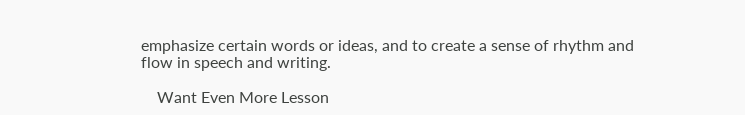emphasize certain words or ideas, and to create a sense of rhythm and flow in speech and writing.

    Want Even More Lesson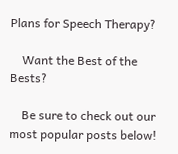Plans for Speech Therapy?

    Want the Best of the Bests?

    Be sure to check out our most popular posts below!